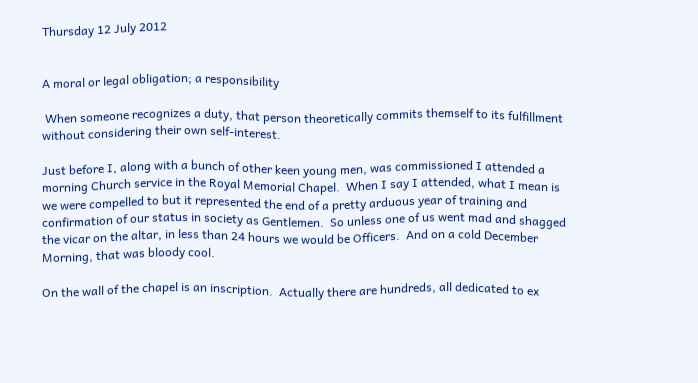Thursday 12 July 2012


A moral or legal obligation; a responsibility

 When someone recognizes a duty, that person theoretically commits themself to its fulfillment without considering their own self-interest.

Just before I, along with a bunch of other keen young men, was commissioned I attended a morning Church service in the Royal Memorial Chapel.  When I say I attended, what I mean is we were compelled to but it represented the end of a pretty arduous year of training and confirmation of our status in society as Gentlemen.  So unless one of us went mad and shagged the vicar on the altar, in less than 24 hours we would be Officers.  And on a cold December Morning, that was bloody cool.

On the wall of the chapel is an inscription.  Actually there are hundreds, all dedicated to ex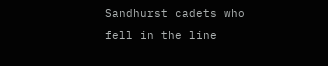Sandhurst cadets who fell in the line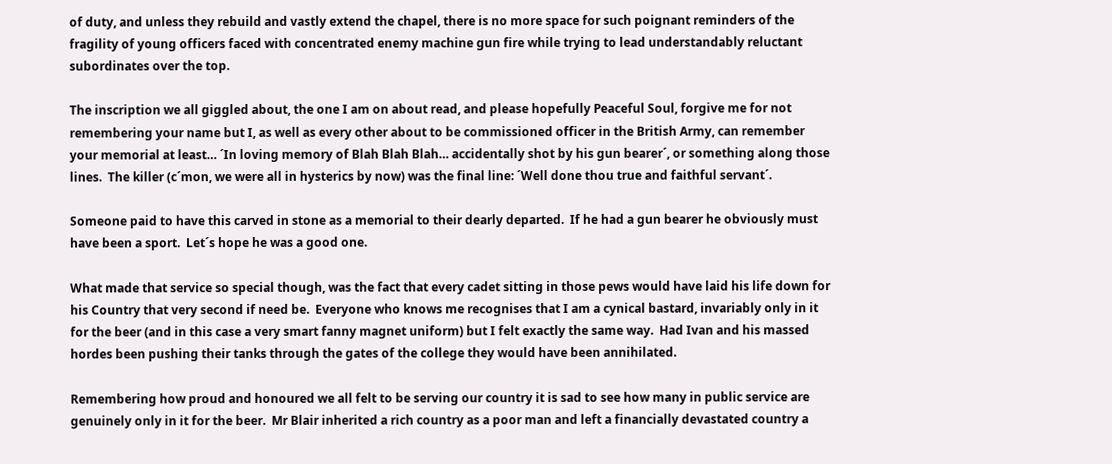of duty, and unless they rebuild and vastly extend the chapel, there is no more space for such poignant reminders of the fragility of young officers faced with concentrated enemy machine gun fire while trying to lead understandably reluctant subordinates over the top.

The inscription we all giggled about, the one I am on about read, and please hopefully Peaceful Soul, forgive me for not remembering your name but I, as well as every other about to be commissioned officer in the British Army, can remember your memorial at least… ´In loving memory of Blah Blah Blah… accidentally shot by his gun bearer´, or something along those lines.  The killer (c´mon, we were all in hysterics by now) was the final line: ´Well done thou true and faithful servant´.

Someone paid to have this carved in stone as a memorial to their dearly departed.  If he had a gun bearer he obviously must have been a sport.  Let´s hope he was a good one.

What made that service so special though, was the fact that every cadet sitting in those pews would have laid his life down for his Country that very second if need be.  Everyone who knows me recognises that I am a cynical bastard, invariably only in it for the beer (and in this case a very smart fanny magnet uniform) but I felt exactly the same way.  Had Ivan and his massed hordes been pushing their tanks through the gates of the college they would have been annihilated.

Remembering how proud and honoured we all felt to be serving our country it is sad to see how many in public service are genuinely only in it for the beer.  Mr Blair inherited a rich country as a poor man and left a financially devastated country a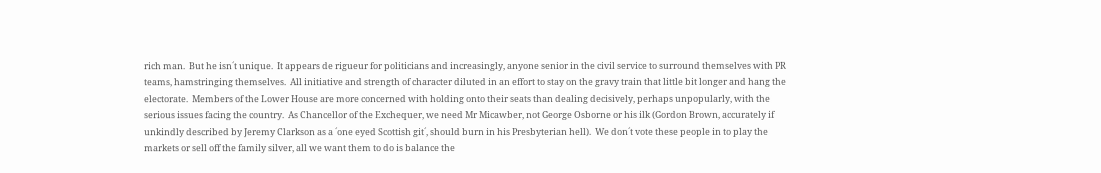rich man.  But he isn´t unique.  It appears de rigueur for politicians and increasingly, anyone senior in the civil service to surround themselves with PR teams, hamstringing themselves.  All initiative and strength of character diluted in an effort to stay on the gravy train that little bit longer and hang the electorate.  Members of the Lower House are more concerned with holding onto their seats than dealing decisively, perhaps unpopularly, with the serious issues facing the country.  As Chancellor of the Exchequer, we need Mr Micawber, not George Osborne or his ilk (Gordon Brown, accurately if unkindly described by Jeremy Clarkson as a ´one eyed Scottish git´, should burn in his Presbyterian hell).  We don´t vote these people in to play the markets or sell off the family silver, all we want them to do is balance the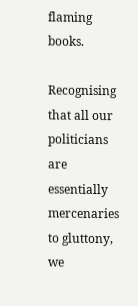flaming books.

Recognising that all our politicians are essentially mercenaries to gluttony, we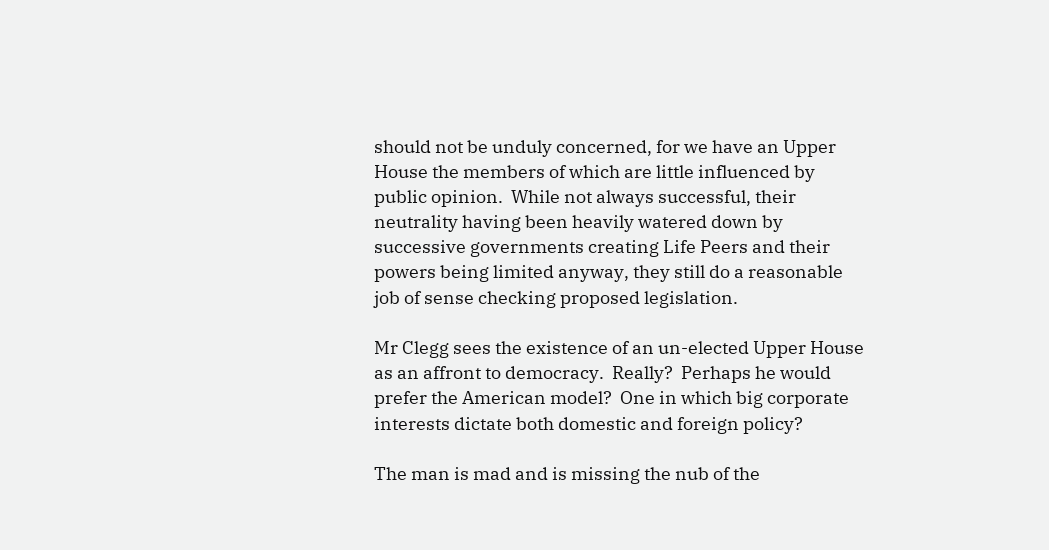should not be unduly concerned, for we have an Upper House the members of which are little influenced by public opinion.  While not always successful, their neutrality having been heavily watered down by successive governments creating Life Peers and their powers being limited anyway, they still do a reasonable job of sense checking proposed legislation.

Mr Clegg sees the existence of an un-elected Upper House as an affront to democracy.  Really?  Perhaps he would prefer the American model?  One in which big corporate interests dictate both domestic and foreign policy?

The man is mad and is missing the nub of the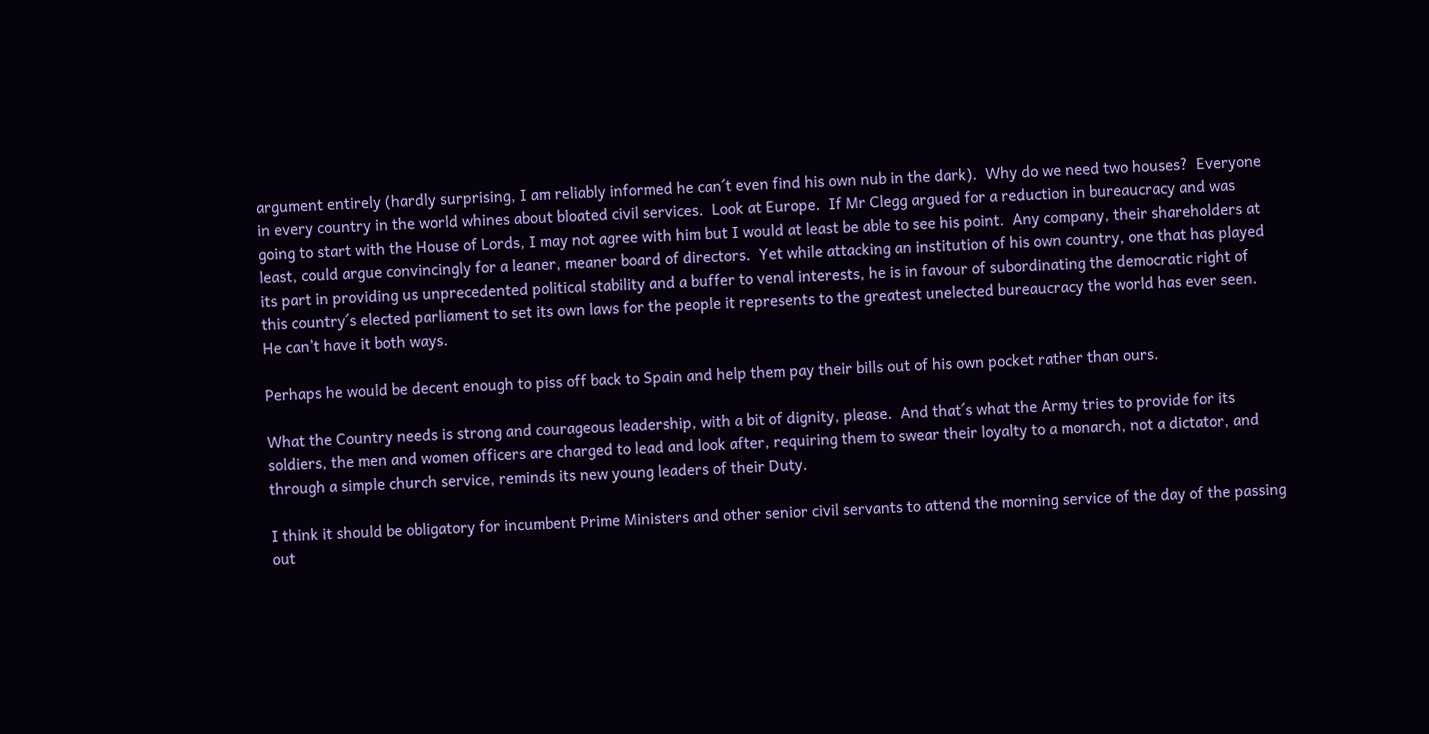argument entirely (hardly surprising, I am reliably informed he can´t even find his own nub in the dark).  Why do we need two houses?  Everyone in every country in the world whines about bloated civil services.  Look at Europe.  If Mr Clegg argued for a reduction in bureaucracy and was going to start with the House of Lords, I may not agree with him but I would at least be able to see his point.  Any company, their shareholders at least, could argue convincingly for a leaner, meaner board of directors.  Yet while attacking an institution of his own country, one that has played its part in providing us unprecedented political stability and a buffer to venal interests, he is in favour of subordinating the democratic right of this country´s elected parliament to set its own laws for the people it represents to the greatest unelected bureaucracy the world has ever seen.  He can’t have it both ways.

Perhaps he would be decent enough to piss off back to Spain and help them pay their bills out of his own pocket rather than ours.

What the Country needs is strong and courageous leadership, with a bit of dignity, please.  And that´s what the Army tries to provide for its soldiers, the men and women officers are charged to lead and look after, requiring them to swear their loyalty to a monarch, not a dictator, and through a simple church service, reminds its new young leaders of their Duty.

I think it should be obligatory for incumbent Prime Ministers and other senior civil servants to attend the morning service of the day of the passing out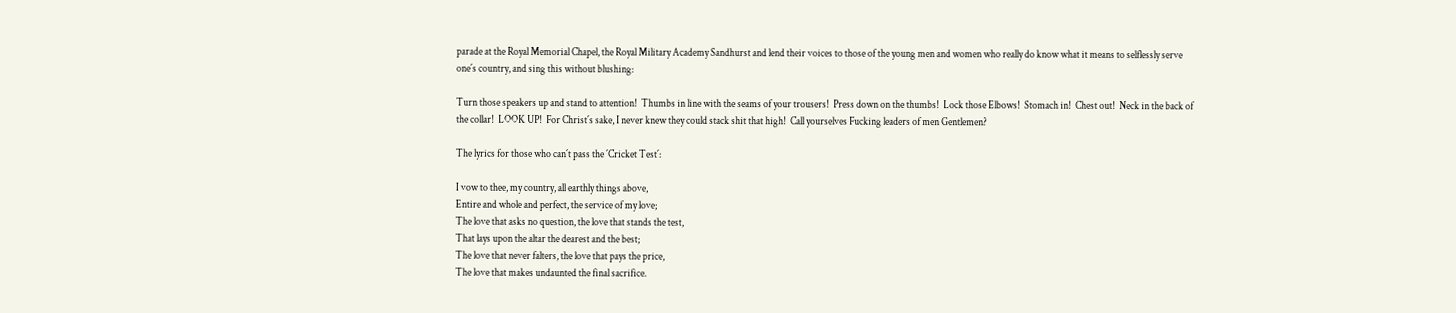parade at the Royal Memorial Chapel, the Royal Military Academy Sandhurst and lend their voices to those of the young men and women who really do know what it means to selflessly serve one´s country, and sing this without blushing:

Turn those speakers up and stand to attention!  Thumbs in line with the seams of your trousers!  Press down on the thumbs!  Lock those Elbows!  Stomach in!  Chest out!  Neck in the back of the collar!  LOOK UP!  For Christ´s sake, I never knew they could stack shit that high!  Call yourselves Fucking leaders of men Gentlemen?

The lyrics for those who can´t pass the ´Cricket Test´:

I vow to thee, my country, all earthly things above,
Entire and whole and perfect, the service of my love;
The love that asks no question, the love that stands the test,
That lays upon the altar the dearest and the best;
The love that never falters, the love that pays the price,
The love that makes undaunted the final sacrifice.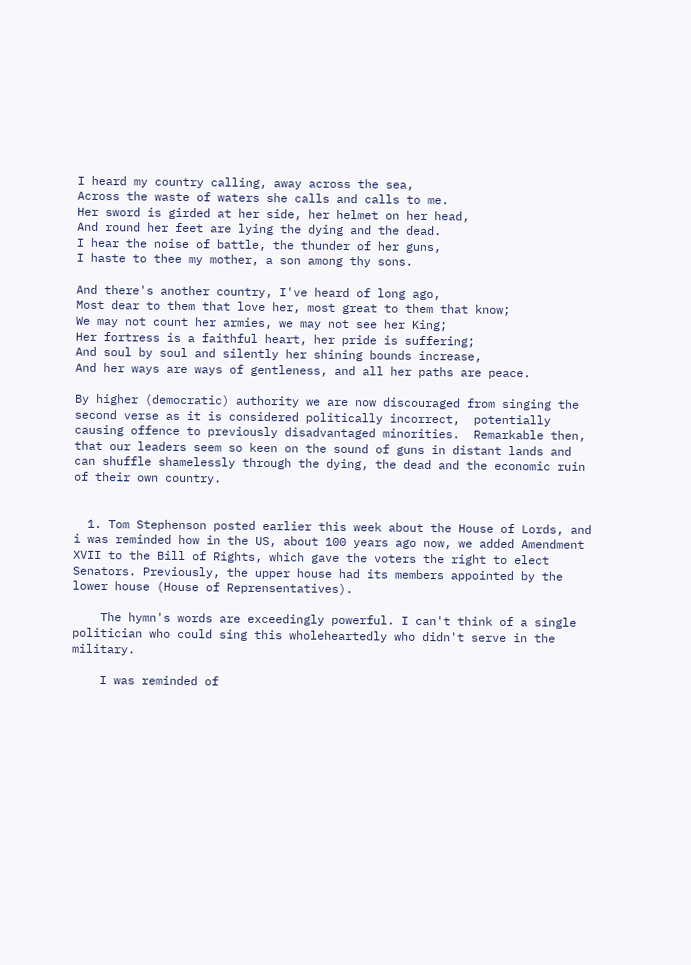I heard my country calling, away across the sea,
Across the waste of waters she calls and calls to me.
Her sword is girded at her side, her helmet on her head,
And round her feet are lying the dying and the dead.
I hear the noise of battle, the thunder of her guns,
I haste to thee my mother, a son among thy sons.

And there's another country, I've heard of long ago,
Most dear to them that love her, most great to them that know;
We may not count her armies, we may not see her King;
Her fortress is a faithful heart, her pride is suffering;
And soul by soul and silently her shining bounds increase,
And her ways are ways of gentleness, and all her paths are peace.

By higher (democratic) authority we are now discouraged from singing the second verse as it is considered politically incorrect,  potentially causing offence to previously disadvantaged minorities.  Remarkable then, that our leaders seem so keen on the sound of guns in distant lands and can shuffle shamelessly through the dying, the dead and the economic ruin of their own country.


  1. Tom Stephenson posted earlier this week about the House of Lords, and i was reminded how in the US, about 100 years ago now, we added Amendment XVII to the Bill of Rights, which gave the voters the right to elect Senators. Previously, the upper house had its members appointed by the lower house (House of Reprensentatives).

    The hymn's words are exceedingly powerful. I can't think of a single politician who could sing this wholeheartedly who didn't serve in the military.

    I was reminded of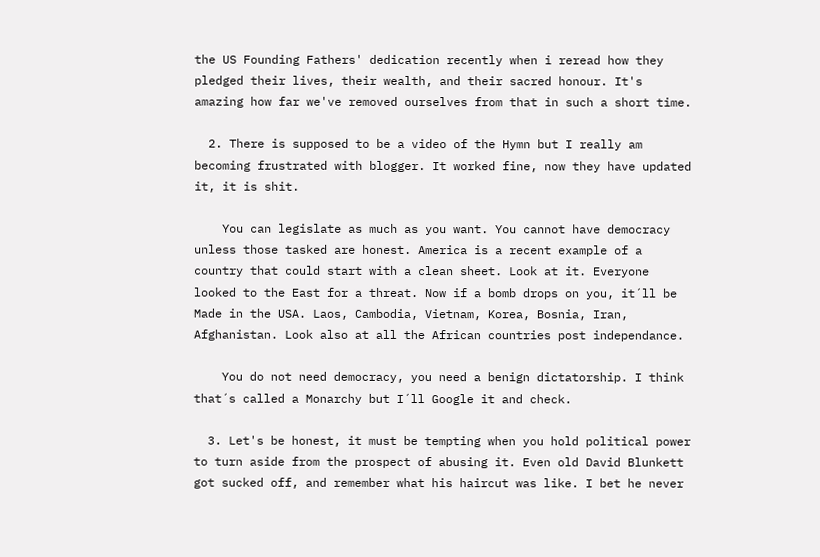the US Founding Fathers' dedication recently when i reread how they pledged their lives, their wealth, and their sacred honour. It's amazing how far we've removed ourselves from that in such a short time.

  2. There is supposed to be a video of the Hymn but I really am becoming frustrated with blogger. It worked fine, now they have updated it, it is shit.

    You can legislate as much as you want. You cannot have democracy unless those tasked are honest. America is a recent example of a country that could start with a clean sheet. Look at it. Everyone looked to the East for a threat. Now if a bomb drops on you, it´ll be Made in the USA. Laos, Cambodia, Vietnam, Korea, Bosnia, Iran, Afghanistan. Look also at all the African countries post independance.

    You do not need democracy, you need a benign dictatorship. I think that´s called a Monarchy but I´ll Google it and check.

  3. Let's be honest, it must be tempting when you hold political power to turn aside from the prospect of abusing it. Even old David Blunkett got sucked off, and remember what his haircut was like. I bet he never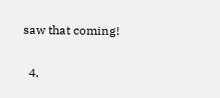saw that coming!

  4.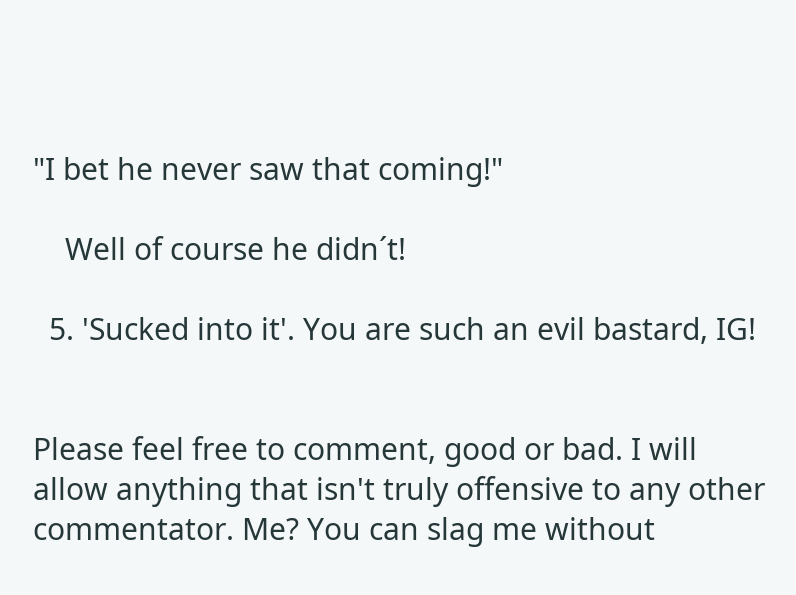"I bet he never saw that coming!"

    Well of course he didn´t!

  5. 'Sucked into it'. You are such an evil bastard, IG!


Please feel free to comment, good or bad. I will allow anything that isn't truly offensive to any other commentator. Me? You can slag me without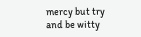mercy but try and be witty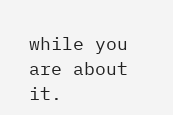while you are about it.